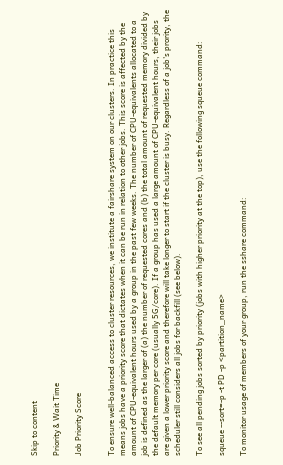Skip to content

Priority & Wait Time

Job Priority Score


To ensure well-balanced access to cluster resources, we institute a fairshare system on our clusters. In practice this means jobs have a priority score that dictates when it can be run in relation to other jobs. This score is affected by the amount of CPU-equivalent hours used by a group in the past few weeks. The number of CPU-equivalents allocated to a job is defined as the larger of (a) the number of requested cores and (b) the total amount of requested memory divided by the default memory per core (usually 5G/core). If a group has used a large amount of CPU-equivalent hours, their jobs are given a lower priority score and therefore will take longer to start if the cluster is busy. Regardless of a job's prority, the scheduler still considers all jobs for backfill (see below).

To see all pending jobs sorted by priority (jobs with higher priority at the top), use the following squeue command:

squeue --sort=-p -t PD -p <partition_name>

To monitor usage of members of your group, run the sshare command: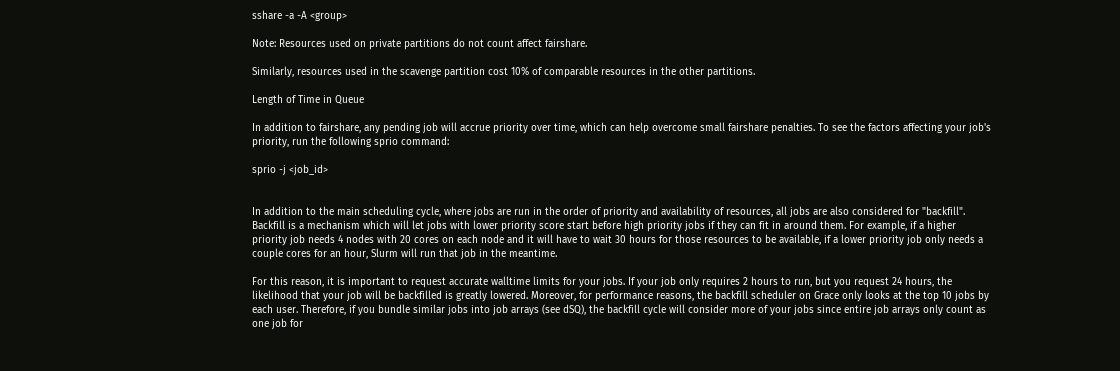sshare -a -A <group>

Note: Resources used on private partitions do not count affect fairshare.

Similarly, resources used in the scavenge partition cost 10% of comparable resources in the other partitions.

Length of Time in Queue

In addition to fairshare, any pending job will accrue priority over time, which can help overcome small fairshare penalties. To see the factors affecting your job's priority, run the following sprio command:

sprio -j <job_id>


In addition to the main scheduling cycle, where jobs are run in the order of priority and availability of resources, all jobs are also considered for "backfill". Backfill is a mechanism which will let jobs with lower priority score start before high priority jobs if they can fit in around them. For example, if a higher priority job needs 4 nodes with 20 cores on each node and it will have to wait 30 hours for those resources to be available, if a lower priority job only needs a couple cores for an hour, Slurm will run that job in the meantime.

For this reason, it is important to request accurate walltime limits for your jobs. If your job only requires 2 hours to run, but you request 24 hours, the likelihood that your job will be backfilled is greatly lowered. Moreover, for performance reasons, the backfill scheduler on Grace only looks at the top 10 jobs by each user. Therefore, if you bundle similar jobs into job arrays (see dSQ), the backfill cycle will consider more of your jobs since entire job arrays only count as one job for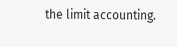the limit accounting.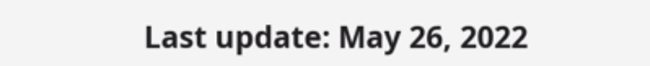Last update: May 26, 2022